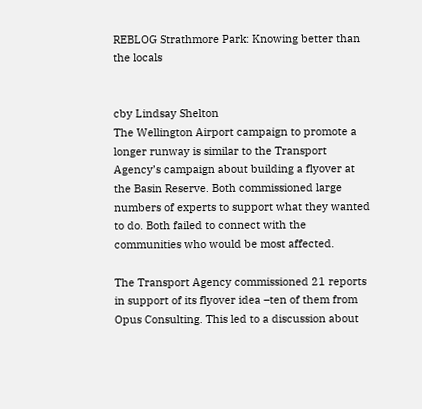REBLOG Strathmore Park: Knowing better than the locals


cby Lindsay Shelton
The Wellington Airport campaign to promote a longer runway is similar to the Transport Agency’s campaign about building a flyover at the Basin Reserve. Both commissioned large numbers of experts to support what they wanted to do. Both failed to connect with the communities who would be most affected.

The Transport Agency commissioned 21 reports in support of its flyover idea –ten of them from Opus Consulting. This led to a discussion about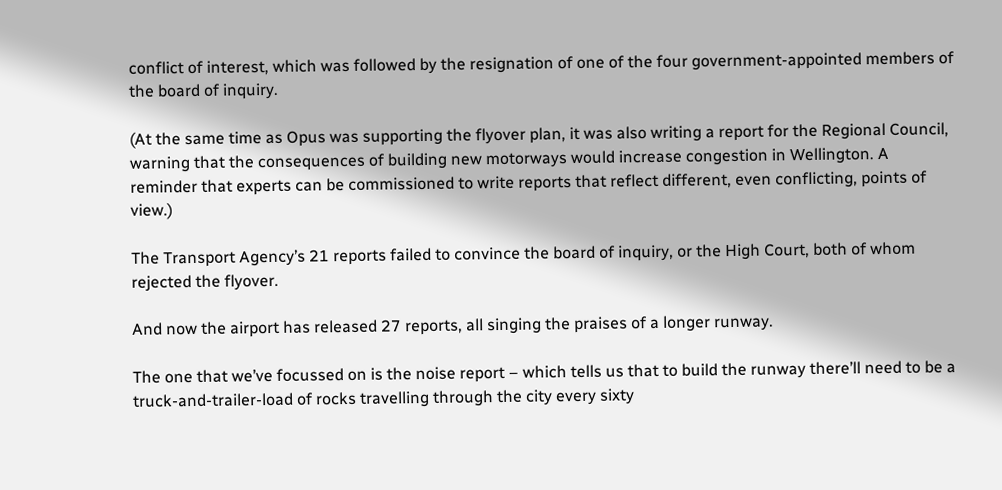conflict of interest, which was followed by the resignation of one of the four government-appointed members of the board of inquiry.

(At the same time as Opus was supporting the flyover plan, it was also writing a report for the Regional Council, warning that the consequences of building new motorways would increase congestion in Wellington. A reminder that experts can be commissioned to write reports that reflect different, even conflicting, points of view.)

The Transport Agency’s 21 reports failed to convince the board of inquiry, or the High Court, both of whom rejected the flyover.

And now the airport has released 27 reports, all singing the praises of a longer runway.

The one that we’ve focussed on is the noise report – which tells us that to build the runway there’ll need to be a truck-and-trailer-load of rocks travelling through the city every sixty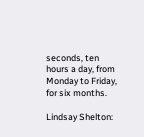seconds, ten hours a day, from Monday to Friday, for six months.

Lindsay Shelton: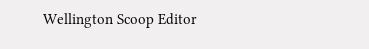Wellington Scoop Editor